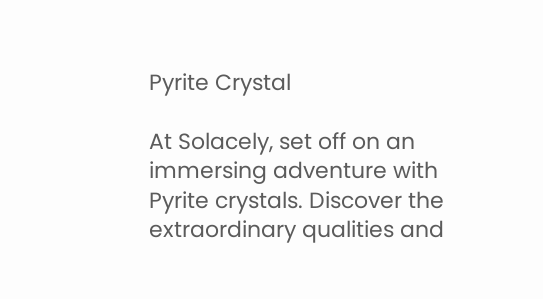Pyrite Crystal

At Solacely, set off on an immersing adventure with Pyrite crystals. Discover the extraordinary qualities and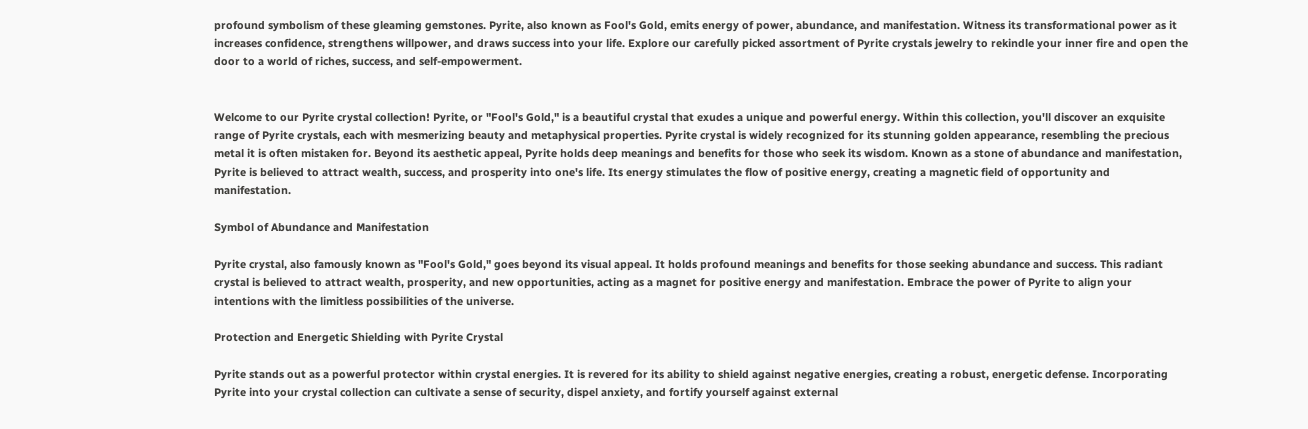profound symbolism of these gleaming gemstones. Pyrite, also known as Fool's Gold, emits energy of power, abundance, and manifestation. Witness its transformational power as it increases confidence, strengthens willpower, and draws success into your life. Explore our carefully picked assortment of Pyrite crystals jewelry to rekindle your inner fire and open the door to a world of riches, success, and self-empowerment.


Welcome to our Pyrite crystal collection! Pyrite, or "Fool's Gold," is a beautiful crystal that exudes a unique and powerful energy. Within this collection, you'll discover an exquisite range of Pyrite crystals, each with mesmerizing beauty and metaphysical properties. Pyrite crystal is widely recognized for its stunning golden appearance, resembling the precious metal it is often mistaken for. Beyond its aesthetic appeal, Pyrite holds deep meanings and benefits for those who seek its wisdom. Known as a stone of abundance and manifestation, Pyrite is believed to attract wealth, success, and prosperity into one's life. Its energy stimulates the flow of positive energy, creating a magnetic field of opportunity and manifestation.

Symbol of Abundance and Manifestation

Pyrite crystal, also famously known as "Fool's Gold," goes beyond its visual appeal. It holds profound meanings and benefits for those seeking abundance and success. This radiant crystal is believed to attract wealth, prosperity, and new opportunities, acting as a magnet for positive energy and manifestation. Embrace the power of Pyrite to align your intentions with the limitless possibilities of the universe.

Protection and Energetic Shielding with Pyrite Crystal

Pyrite stands out as a powerful protector within crystal energies. It is revered for its ability to shield against negative energies, creating a robust, energetic defense. Incorporating Pyrite into your crystal collection can cultivate a sense of security, dispel anxiety, and fortify yourself against external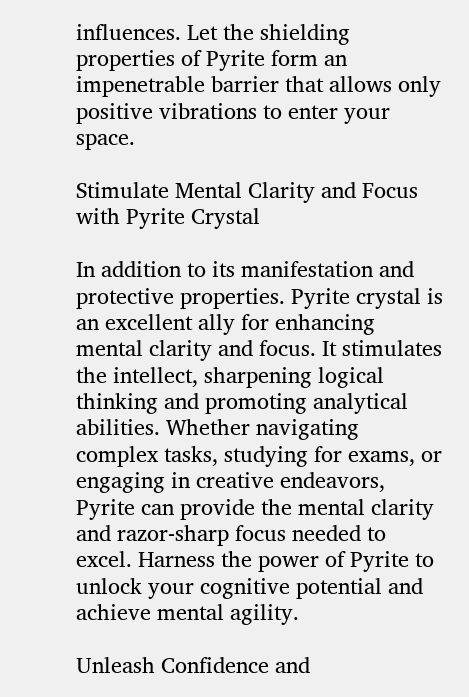influences. Let the shielding properties of Pyrite form an impenetrable barrier that allows only positive vibrations to enter your space.

Stimulate Mental Clarity and Focus with Pyrite Crystal

In addition to its manifestation and protective properties. Pyrite crystal is an excellent ally for enhancing mental clarity and focus. It stimulates the intellect, sharpening logical thinking and promoting analytical abilities. Whether navigating complex tasks, studying for exams, or engaging in creative endeavors, Pyrite can provide the mental clarity and razor-sharp focus needed to excel. Harness the power of Pyrite to unlock your cognitive potential and achieve mental agility.

Unleash Confidence and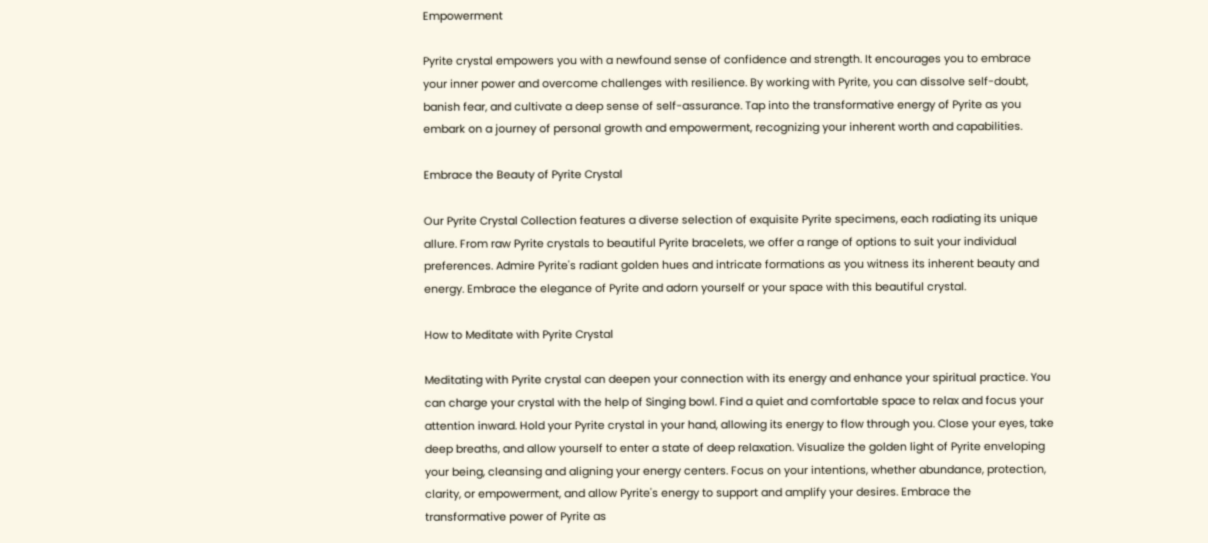Empowerment

Pyrite crystal empowers you with a newfound sense of confidence and strength. It encourages you to embrace your inner power and overcome challenges with resilience. By working with Pyrite, you can dissolve self-doubt, banish fear, and cultivate a deep sense of self-assurance. Tap into the transformative energy of Pyrite as you embark on a journey of personal growth and empowerment, recognizing your inherent worth and capabilities.

Embrace the Beauty of Pyrite Crystal

Our Pyrite Crystal Collection features a diverse selection of exquisite Pyrite specimens, each radiating its unique allure. From raw Pyrite crystals to beautiful Pyrite bracelets, we offer a range of options to suit your individual preferences. Admire Pyrite's radiant golden hues and intricate formations as you witness its inherent beauty and energy. Embrace the elegance of Pyrite and adorn yourself or your space with this beautiful crystal.

How to Meditate with Pyrite Crystal

Meditating with Pyrite crystal can deepen your connection with its energy and enhance your spiritual practice. You can charge your crystal with the help of Singing bowl. Find a quiet and comfortable space to relax and focus your attention inward. Hold your Pyrite crystal in your hand, allowing its energy to flow through you. Close your eyes, take deep breaths, and allow yourself to enter a state of deep relaxation. Visualize the golden light of Pyrite enveloping your being, cleansing and aligning your energy centers. Focus on your intentions, whether abundance, protection, clarity, or empowerment, and allow Pyrite's energy to support and amplify your desires. Embrace the transformative power of Pyrite as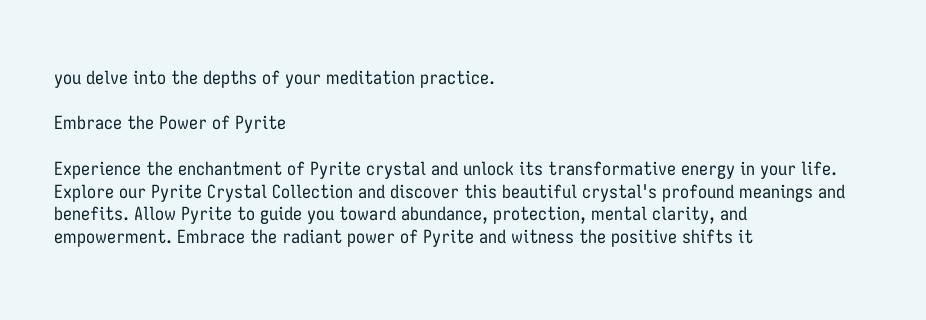you delve into the depths of your meditation practice.

Embrace the Power of Pyrite

Experience the enchantment of Pyrite crystal and unlock its transformative energy in your life. Explore our Pyrite Crystal Collection and discover this beautiful crystal's profound meanings and benefits. Allow Pyrite to guide you toward abundance, protection, mental clarity, and empowerment. Embrace the radiant power of Pyrite and witness the positive shifts it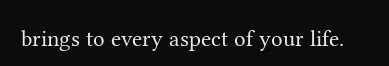brings to every aspect of your life.